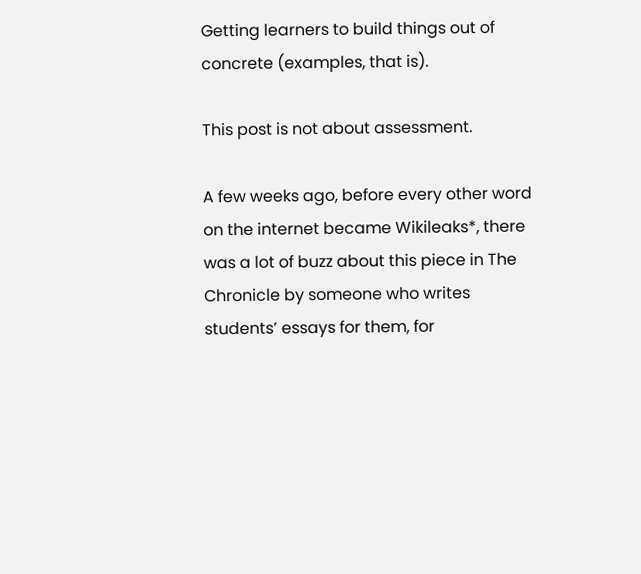Getting learners to build things out of concrete (examples, that is).

This post is not about assessment.

A few weeks ago, before every other word on the internet became Wikileaks*, there was a lot of buzz about this piece in The Chronicle by someone who writes students’ essays for them, for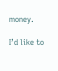money.

I’d like to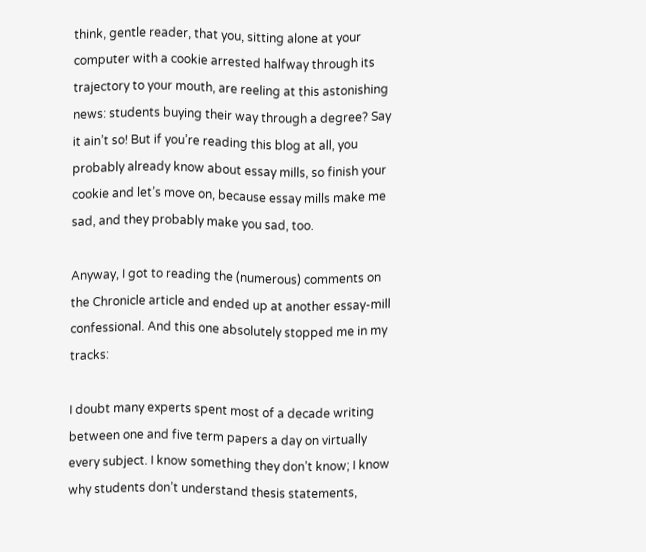think, gentle reader, that you, sitting alone at your computer with a cookie arrested halfway through its trajectory to your mouth, are reeling at this astonishing news: students buying their way through a degree? Say it ain’t so! But if you’re reading this blog at all, you probably already know about essay mills, so finish your cookie and let’s move on, because essay mills make me sad, and they probably make you sad, too.

Anyway, I got to reading the (numerous) comments on the Chronicle article and ended up at another essay-mill confessional. And this one absolutely stopped me in my tracks:

I doubt many experts spent most of a decade writing between one and five term papers a day on virtually every subject. I know something they don’t know; I know why students don’t understand thesis statements,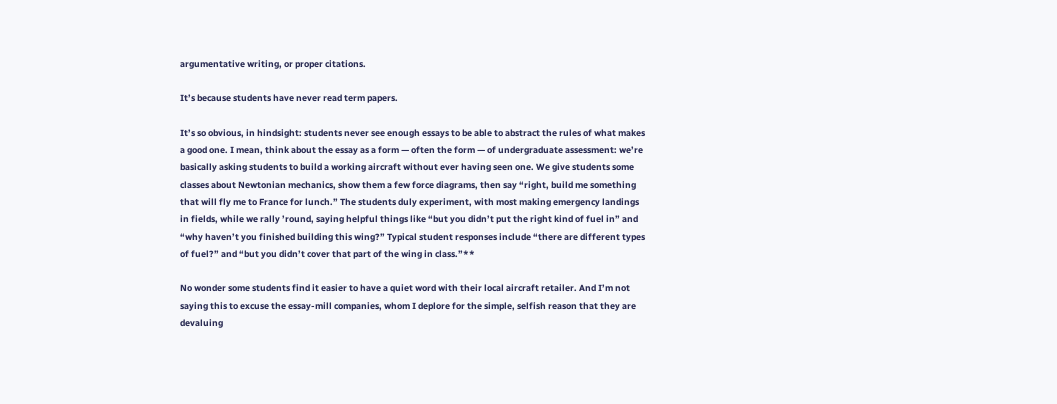argumentative writing, or proper citations.

It’s because students have never read term papers.

It’s so obvious, in hindsight: students never see enough essays to be able to abstract the rules of what makes a good one. I mean, think about the essay as a form — often the form — of undergraduate assessment: we’re basically asking students to build a working aircraft without ever having seen one. We give students some classes about Newtonian mechanics, show them a few force diagrams, then say “right, build me something that will fly me to France for lunch.” The students duly experiment, with most making emergency landings in fields, while we rally ’round, saying helpful things like “but you didn’t put the right kind of fuel in” and “why haven’t you finished building this wing?” Typical student responses include “there are different types of fuel?” and “but you didn’t cover that part of the wing in class.”**

No wonder some students find it easier to have a quiet word with their local aircraft retailer. And I’m not saying this to excuse the essay-mill companies, whom I deplore for the simple, selfish reason that they are devaluing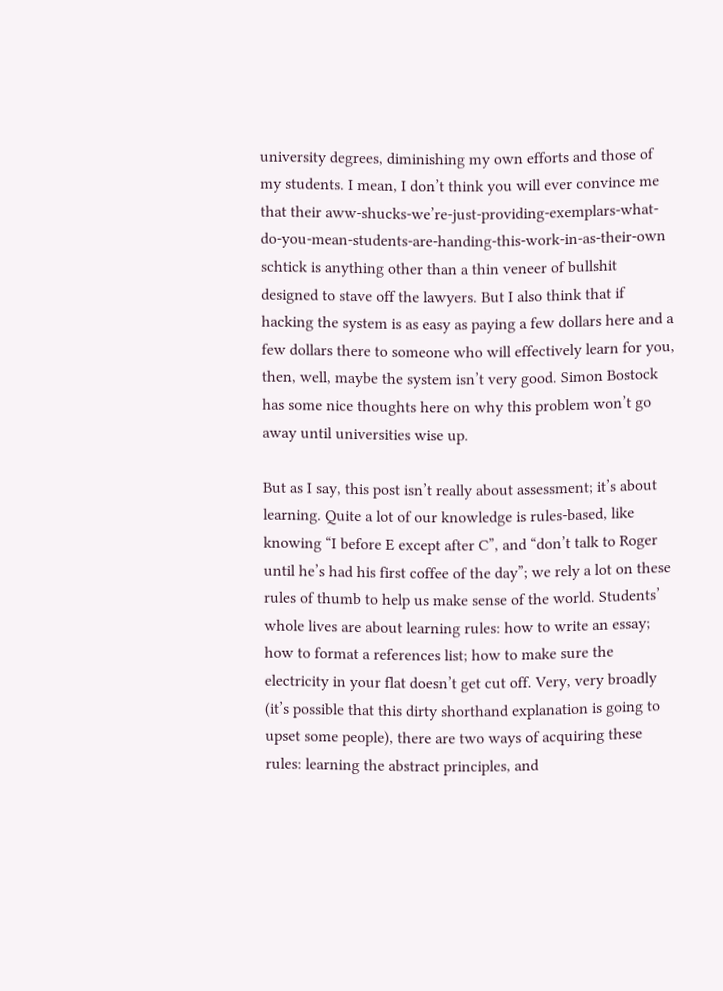university degrees, diminishing my own efforts and those of my students. I mean, I don’t think you will ever convince me that their aww-shucks-we’re-just-providing-exemplars-what-do-you-mean-students-are-handing-this-work-in-as-their-own schtick is anything other than a thin veneer of bullshit designed to stave off the lawyers. But I also think that if hacking the system is as easy as paying a few dollars here and a few dollars there to someone who will effectively learn for you, then, well, maybe the system isn’t very good. Simon Bostock has some nice thoughts here on why this problem won’t go away until universities wise up.

But as I say, this post isn’t really about assessment; it’s about learning. Quite a lot of our knowledge is rules-based, like knowing “I before E except after C”, and “don’t talk to Roger until he’s had his first coffee of the day”; we rely a lot on these rules of thumb to help us make sense of the world. Students’ whole lives are about learning rules: how to write an essay; how to format a references list; how to make sure the electricity in your flat doesn’t get cut off. Very, very broadly (it’s possible that this dirty shorthand explanation is going to upset some people), there are two ways of acquiring these rules: learning the abstract principles, and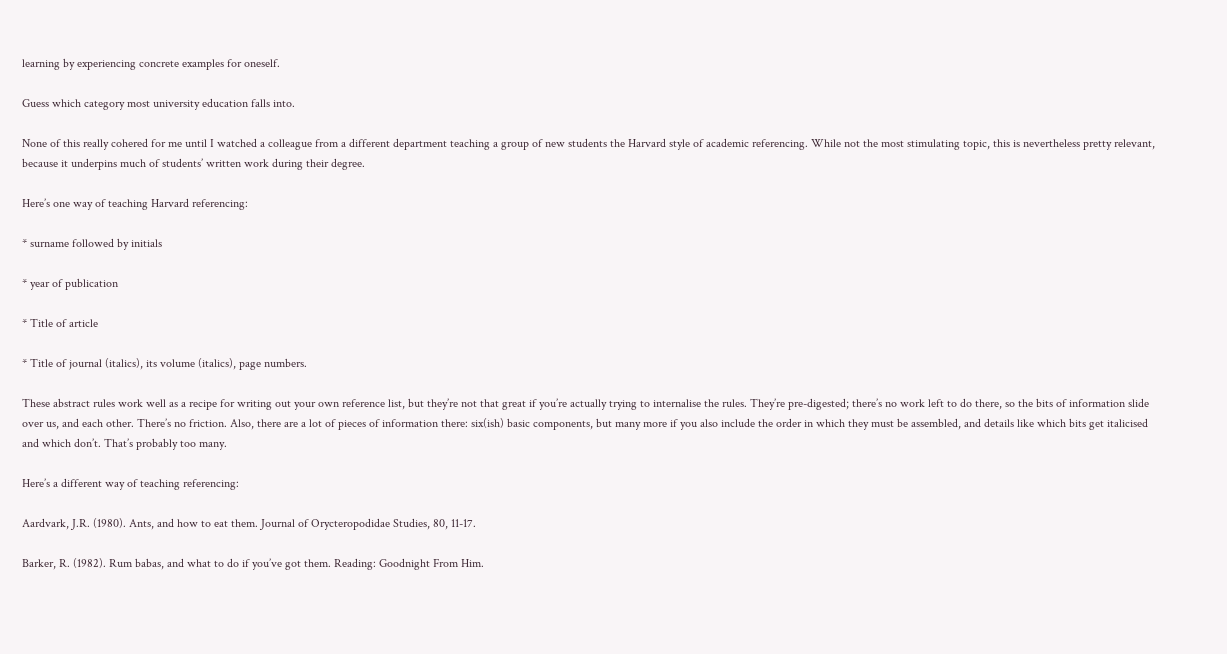learning by experiencing concrete examples for oneself.

Guess which category most university education falls into.

None of this really cohered for me until I watched a colleague from a different department teaching a group of new students the Harvard style of academic referencing. While not the most stimulating topic, this is nevertheless pretty relevant, because it underpins much of students’ written work during their degree.

Here’s one way of teaching Harvard referencing:

* surname followed by initials

* year of publication

* Title of article

* Title of journal (italics), its volume (italics), page numbers.

These abstract rules work well as a recipe for writing out your own reference list, but they’re not that great if you’re actually trying to internalise the rules. They’re pre-digested; there’s no work left to do there, so the bits of information slide over us, and each other. There’s no friction. Also, there are a lot of pieces of information there: six(ish) basic components, but many more if you also include the order in which they must be assembled, and details like which bits get italicised and which don’t. That’s probably too many.

Here’s a different way of teaching referencing:

Aardvark, J.R. (1980). Ants, and how to eat them. Journal of Orycteropodidae Studies, 80, 11-17.

Barker, R. (1982). Rum babas, and what to do if you’ve got them. Reading: Goodnight From Him.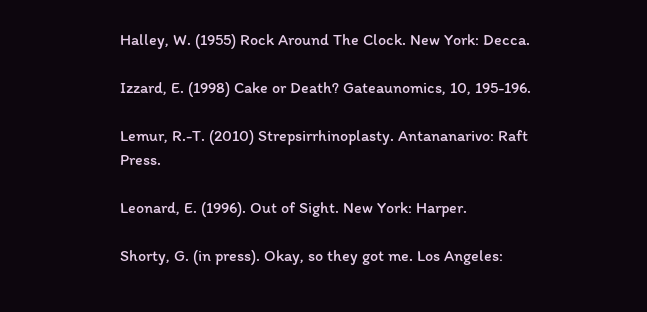Halley, W. (1955) Rock Around The Clock. New York: Decca.

Izzard, E. (1998) Cake or Death? Gateaunomics, 10, 195-196.

Lemur, R.-T. (2010) Strepsirrhinoplasty. Antananarivo: Raft Press.

Leonard, E. (1996). Out of Sight. New York: Harper.

Shorty, G. (in press). Okay, so they got me. Los Angeles: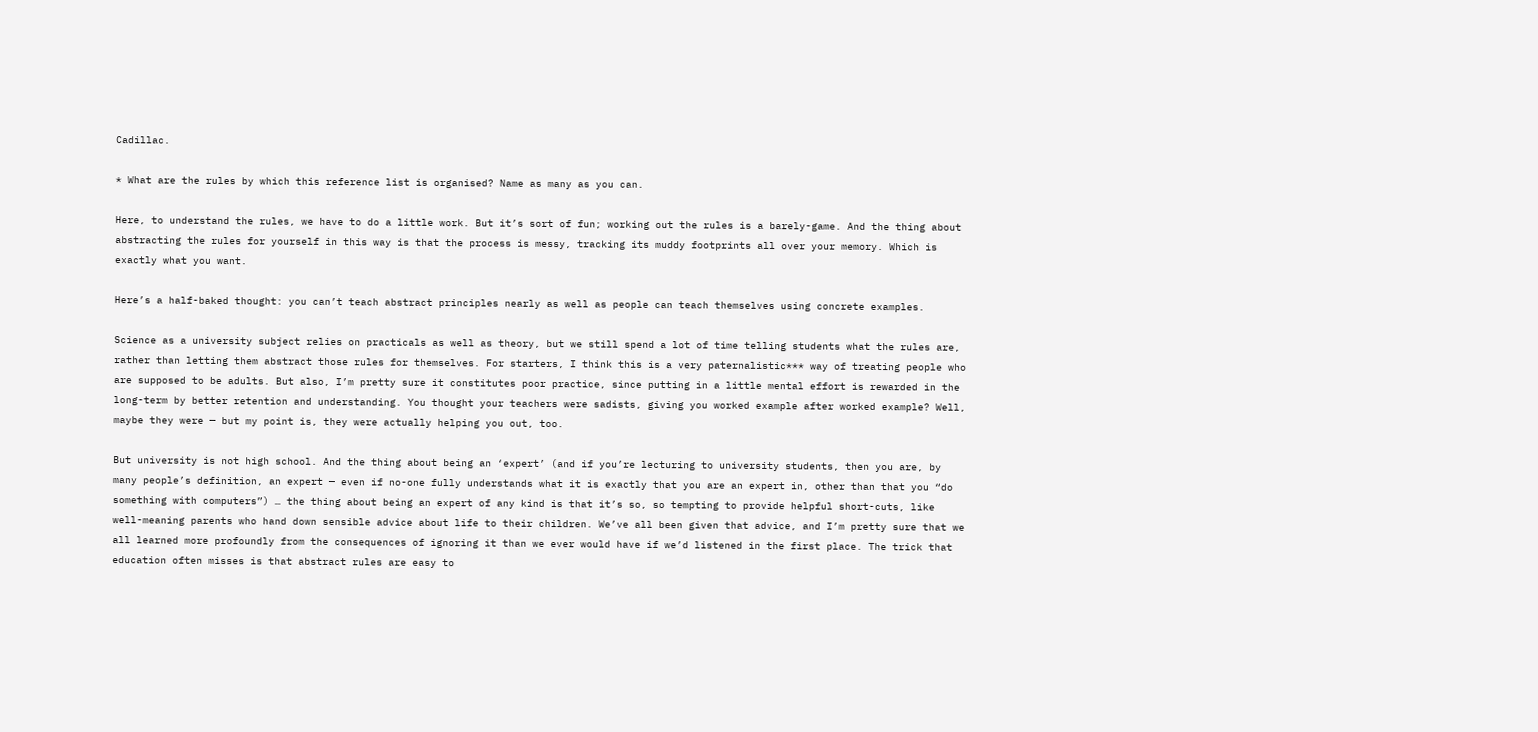Cadillac.

* What are the rules by which this reference list is organised? Name as many as you can.

Here, to understand the rules, we have to do a little work. But it’s sort of fun; working out the rules is a barely-game. And the thing about abstracting the rules for yourself in this way is that the process is messy, tracking its muddy footprints all over your memory. Which is exactly what you want.

Here’s a half-baked thought: you can’t teach abstract principles nearly as well as people can teach themselves using concrete examples.

Science as a university subject relies on practicals as well as theory, but we still spend a lot of time telling students what the rules are, rather than letting them abstract those rules for themselves. For starters, I think this is a very paternalistic*** way of treating people who are supposed to be adults. But also, I’m pretty sure it constitutes poor practice, since putting in a little mental effort is rewarded in the long-term by better retention and understanding. You thought your teachers were sadists, giving you worked example after worked example? Well, maybe they were — but my point is, they were actually helping you out, too.

But university is not high school. And the thing about being an ‘expert’ (and if you’re lecturing to university students, then you are, by many people’s definition, an expert — even if no-one fully understands what it is exactly that you are an expert in, other than that you “do something with computers”) … the thing about being an expert of any kind is that it’s so, so tempting to provide helpful short-cuts, like well-meaning parents who hand down sensible advice about life to their children. We’ve all been given that advice, and I’m pretty sure that we all learned more profoundly from the consequences of ignoring it than we ever would have if we’d listened in the first place. The trick that education often misses is that abstract rules are easy to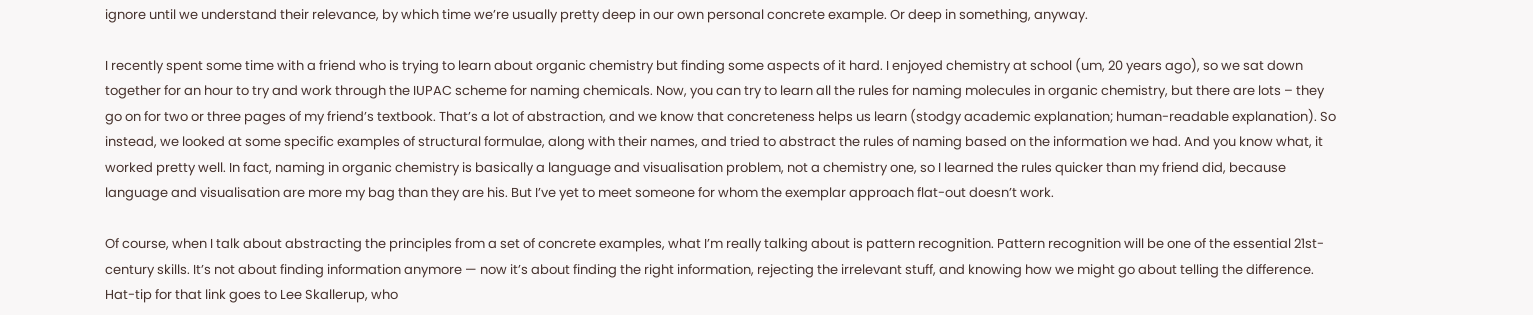ignore until we understand their relevance, by which time we’re usually pretty deep in our own personal concrete example. Or deep in something, anyway.

I recently spent some time with a friend who is trying to learn about organic chemistry but finding some aspects of it hard. I enjoyed chemistry at school (um, 20 years ago), so we sat down together for an hour to try and work through the IUPAC scheme for naming chemicals. Now, you can try to learn all the rules for naming molecules in organic chemistry, but there are lots – they go on for two or three pages of my friend’s textbook. That’s a lot of abstraction, and we know that concreteness helps us learn (stodgy academic explanation; human-readable explanation). So instead, we looked at some specific examples of structural formulae, along with their names, and tried to abstract the rules of naming based on the information we had. And you know what, it worked pretty well. In fact, naming in organic chemistry is basically a language and visualisation problem, not a chemistry one, so I learned the rules quicker than my friend did, because language and visualisation are more my bag than they are his. But I’ve yet to meet someone for whom the exemplar approach flat-out doesn’t work.

Of course, when I talk about abstracting the principles from a set of concrete examples, what I’m really talking about is pattern recognition. Pattern recognition will be one of the essential 21st-century skills. It’s not about finding information anymore — now it’s about finding the right information, rejecting the irrelevant stuff, and knowing how we might go about telling the difference. Hat-tip for that link goes to Lee Skallerup, who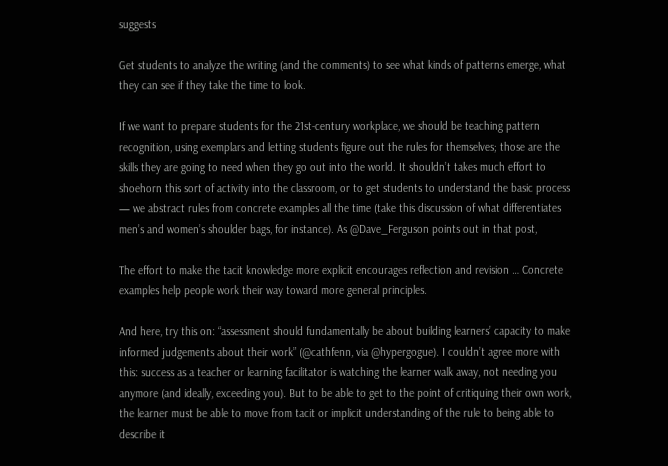suggests

Get students to analyze the writing (and the comments) to see what kinds of patterns emerge, what they can see if they take the time to look.

If we want to prepare students for the 21st-century workplace, we should be teaching pattern recognition, using exemplars and letting students figure out the rules for themselves; those are the skills they are going to need when they go out into the world. It shouldn’t takes much effort to shoehorn this sort of activity into the classroom, or to get students to understand the basic process — we abstract rules from concrete examples all the time (take this discussion of what differentiates men’s and women’s shoulder bags, for instance). As @Dave_Ferguson points out in that post,

The effort to make the tacit knowledge more explicit encourages reflection and revision … Concrete examples help people work their way toward more general principles.

And here, try this on: “assessment should fundamentally be about building learners’ capacity to make informed judgements about their work” (@cathfenn, via @hypergogue). I couldn’t agree more with this: success as a teacher or learning facilitator is watching the learner walk away, not needing you anymore (and ideally, exceeding you). But to be able to get to the point of critiquing their own work, the learner must be able to move from tacit or implicit understanding of the rule to being able to describe it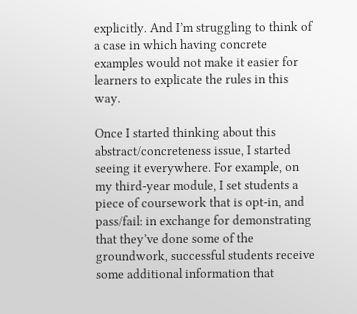explicitly. And I’m struggling to think of a case in which having concrete examples would not make it easier for learners to explicate the rules in this way.

Once I started thinking about this abstract/concreteness issue, I started seeing it everywhere. For example, on my third-year module, I set students a piece of coursework that is opt-in, and pass/fail: in exchange for demonstrating that they’ve done some of the groundwork, successful students receive some additional information that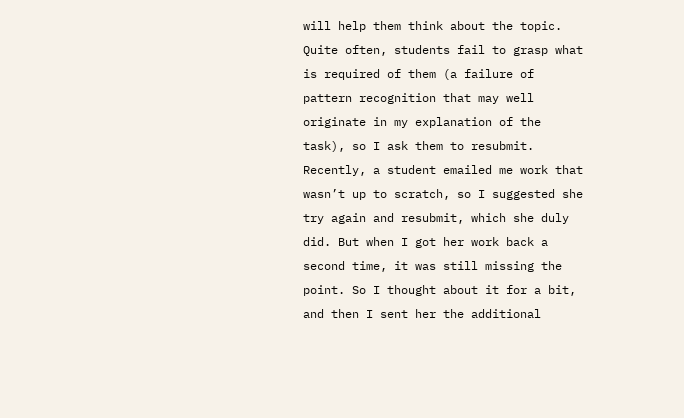will help them think about the topic. Quite often, students fail to grasp what is required of them (a failure of pattern recognition that may well originate in my explanation of the task), so I ask them to resubmit. Recently, a student emailed me work that wasn’t up to scratch, so I suggested she try again and resubmit, which she duly did. But when I got her work back a second time, it was still missing the point. So I thought about it for a bit, and then I sent her the additional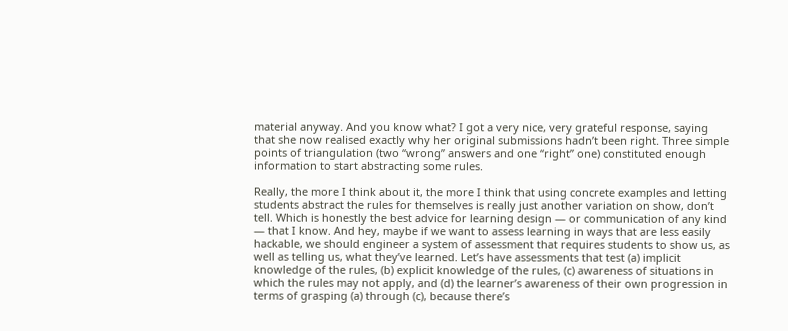material anyway. And you know what? I got a very nice, very grateful response, saying that she now realised exactly why her original submissions hadn’t been right. Three simple points of triangulation (two “wrong” answers and one “right” one) constituted enough information to start abstracting some rules.

Really, the more I think about it, the more I think that using concrete examples and letting students abstract the rules for themselves is really just another variation on show, don’t tell. Which is honestly the best advice for learning design — or communication of any kind — that I know. And hey, maybe if we want to assess learning in ways that are less easily hackable, we should engineer a system of assessment that requires students to show us, as well as telling us, what they’ve learned. Let’s have assessments that test (a) implicit knowledge of the rules, (b) explicit knowledge of the rules, (c) awareness of situations in which the rules may not apply, and (d) the learner’s awareness of their own progression in terms of grasping (a) through (c), because there’s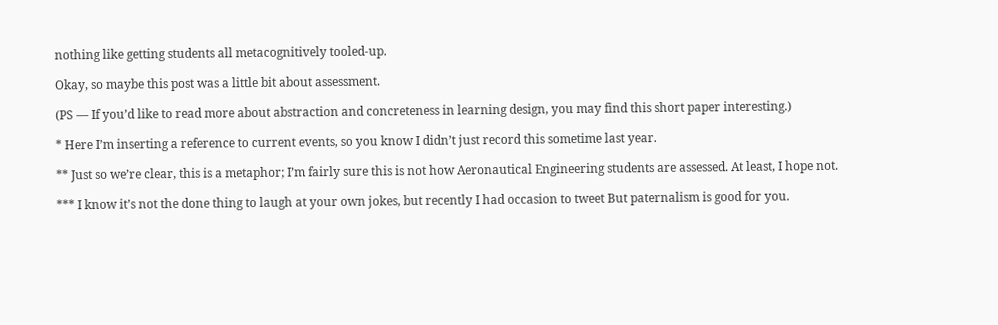nothing like getting students all metacognitively tooled-up.

Okay, so maybe this post was a little bit about assessment.

(PS — If you’d like to read more about abstraction and concreteness in learning design, you may find this short paper interesting.)

* Here I’m inserting a reference to current events, so you know I didn’t just record this sometime last year.

** Just so we’re clear, this is a metaphor; I’m fairly sure this is not how Aeronautical Engineering students are assessed. At least, I hope not.

*** I know it’s not the done thing to laugh at your own jokes, but recently I had occasion to tweet But paternalism is good for you.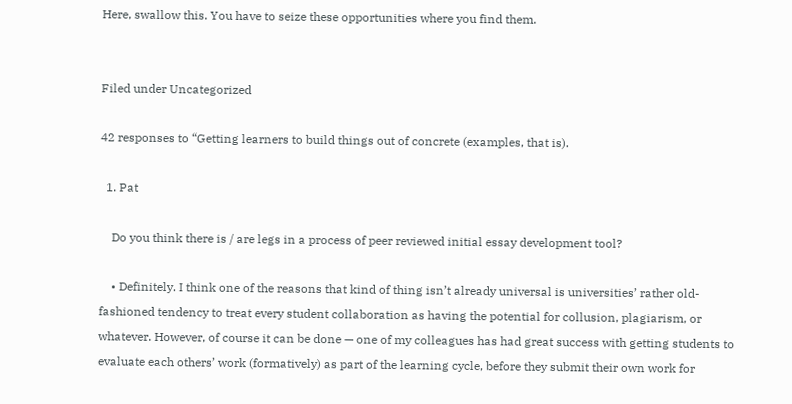Here, swallow this. You have to seize these opportunities where you find them.


Filed under Uncategorized

42 responses to “Getting learners to build things out of concrete (examples, that is).

  1. Pat

    Do you think there is / are legs in a process of peer reviewed initial essay development tool?

    • Definitely. I think one of the reasons that kind of thing isn’t already universal is universities’ rather old-fashioned tendency to treat every student collaboration as having the potential for collusion, plagiarism, or whatever. However, of course it can be done — one of my colleagues has had great success with getting students to evaluate each others’ work (formatively) as part of the learning cycle, before they submit their own work for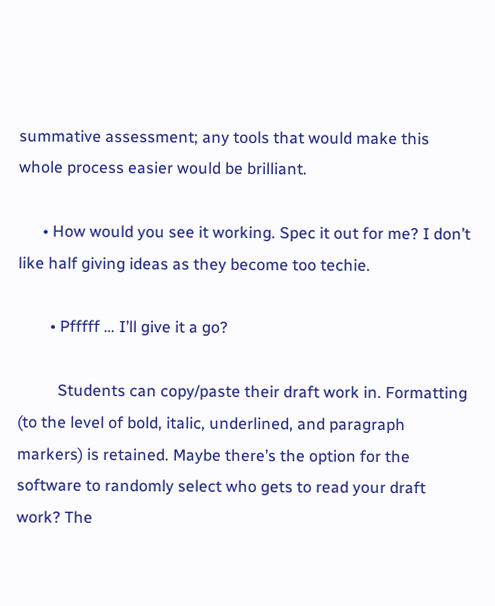summative assessment; any tools that would make this whole process easier would be brilliant.

      • How would you see it working. Spec it out for me? I don’t like half giving ideas as they become too techie.

        • Pfffff … I’ll give it a go?

          Students can copy/paste their draft work in. Formatting (to the level of bold, italic, underlined, and paragraph markers) is retained. Maybe there’s the option for the software to randomly select who gets to read your draft work? The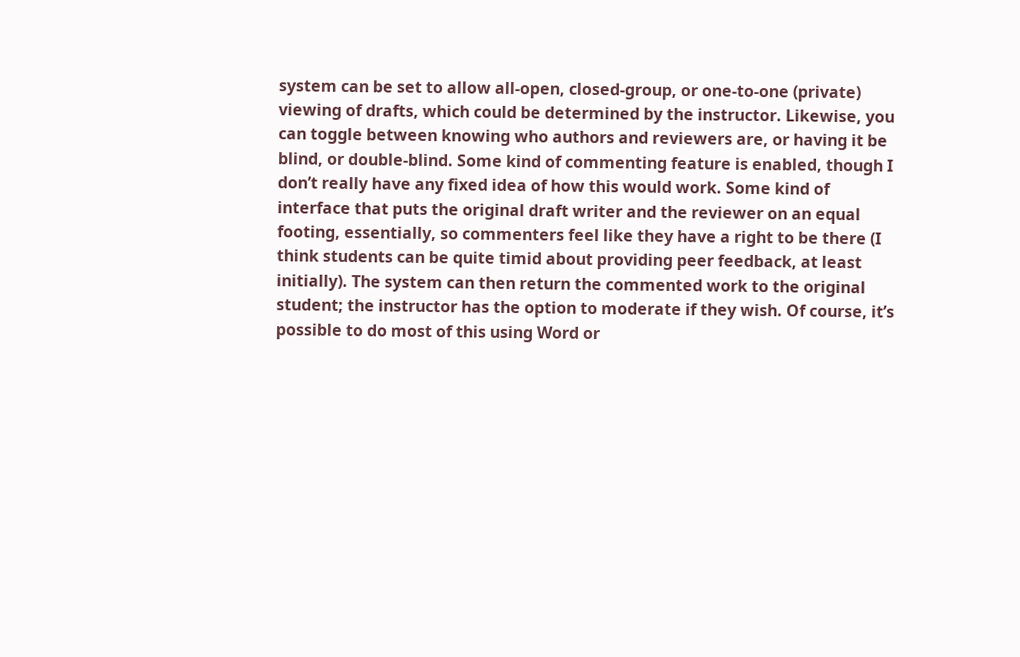system can be set to allow all-open, closed-group, or one-to-one (private) viewing of drafts, which could be determined by the instructor. Likewise, you can toggle between knowing who authors and reviewers are, or having it be blind, or double-blind. Some kind of commenting feature is enabled, though I don’t really have any fixed idea of how this would work. Some kind of interface that puts the original draft writer and the reviewer on an equal footing, essentially, so commenters feel like they have a right to be there (I think students can be quite timid about providing peer feedback, at least initially). The system can then return the commented work to the original student; the instructor has the option to moderate if they wish. Of course, it’s possible to do most of this using Word or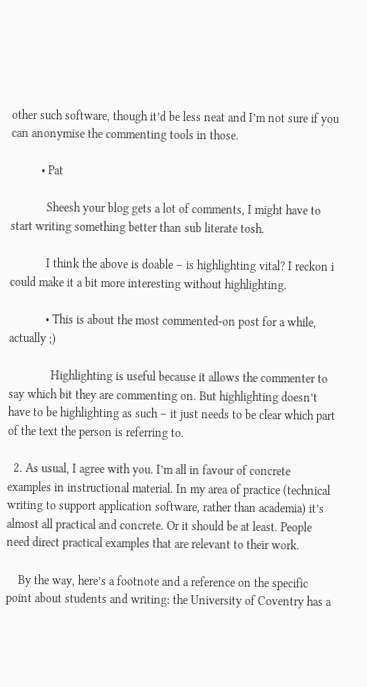other such software, though it’d be less neat and I’m not sure if you can anonymise the commenting tools in those.

          • Pat

            Sheesh your blog gets a lot of comments, I might have to start writing something better than sub literate tosh.

            I think the above is doable – is highlighting vital? I reckon i could make it a bit more interesting without highlighting.

            • This is about the most commented-on post for a while, actually ;)

              Highlighting is useful because it allows the commenter to say which bit they are commenting on. But highlighting doesn’t have to be highlighting as such – it just needs to be clear which part of the text the person is referring to.

  2. As usual, I agree with you. I’m all in favour of concrete examples in instructional material. In my area of practice (technical writing to support application software, rather than academia) it’s almost all practical and concrete. Or it should be at least. People need direct practical examples that are relevant to their work.

    By the way, here’s a footnote and a reference on the specific point about students and writing: the University of Coventry has a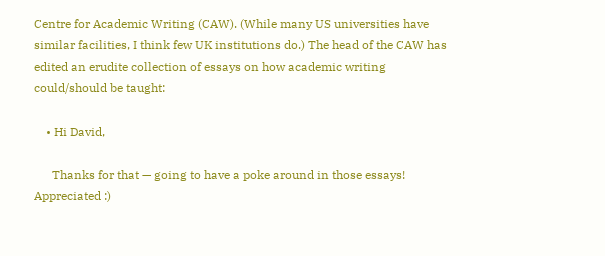Centre for Academic Writing (CAW). (While many US universities have similar facilities, I think few UK institutions do.) The head of the CAW has edited an erudite collection of essays on how academic writing could/should be taught:

    • Hi David,

      Thanks for that — going to have a poke around in those essays! Appreciated :)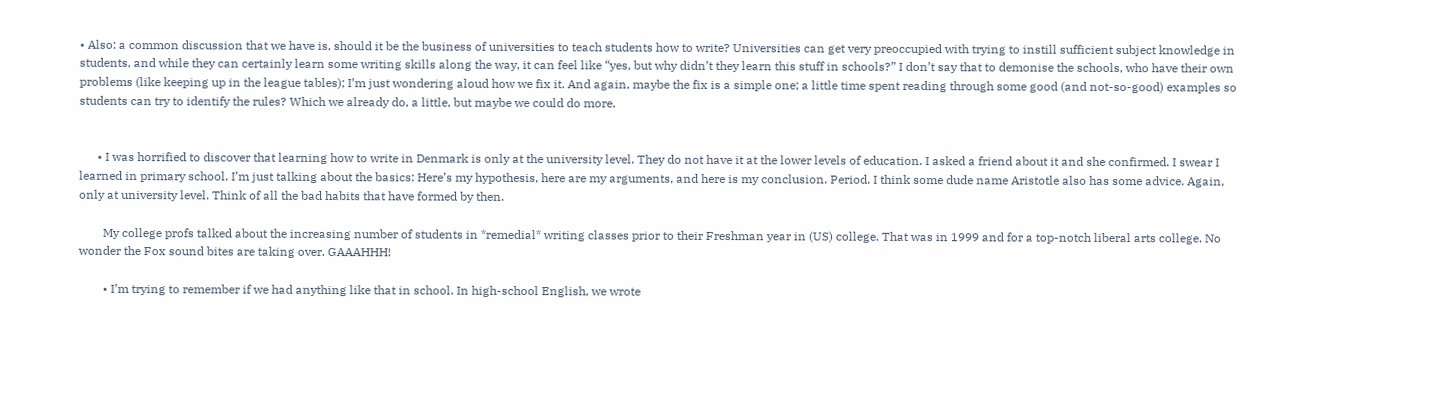• Also: a common discussion that we have is, should it be the business of universities to teach students how to write? Universities can get very preoccupied with trying to instill sufficient subject knowledge in students, and while they can certainly learn some writing skills along the way, it can feel like “yes, but why didn’t they learn this stuff in schools?” I don’t say that to demonise the schools, who have their own problems (like keeping up in the league tables); I’m just wondering aloud how we fix it. And again, maybe the fix is a simple one; a little time spent reading through some good (and not-so-good) examples so students can try to identify the rules? Which we already do, a little, but maybe we could do more.


      • I was horrified to discover that learning how to write in Denmark is only at the university level. They do not have it at the lower levels of education. I asked a friend about it and she confirmed. I swear I learned in primary school. I’m just talking about the basics: Here’s my hypothesis, here are my arguments, and here is my conclusion. Period. I think some dude name Aristotle also has some advice. Again, only at university level. Think of all the bad habits that have formed by then.

        My college profs talked about the increasing number of students in *remedial* writing classes prior to their Freshman year in (US) college. That was in 1999 and for a top-notch liberal arts college. No wonder the Fox sound bites are taking over. GAAAHHH!

        • I’m trying to remember if we had anything like that in school. In high-school English, we wrote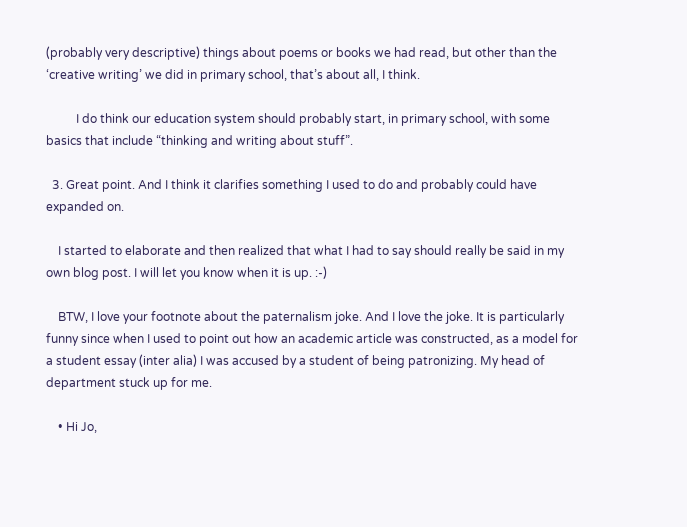(probably very descriptive) things about poems or books we had read, but other than the ‘creative writing’ we did in primary school, that’s about all, I think.

          I do think our education system should probably start, in primary school, with some basics that include “thinking and writing about stuff”.

  3. Great point. And I think it clarifies something I used to do and probably could have expanded on.

    I started to elaborate and then realized that what I had to say should really be said in my own blog post. I will let you know when it is up. :-)

    BTW, I love your footnote about the paternalism joke. And I love the joke. It is particularly funny since when I used to point out how an academic article was constructed, as a model for a student essay (inter alia) I was accused by a student of being patronizing. My head of department stuck up for me.

    • Hi Jo,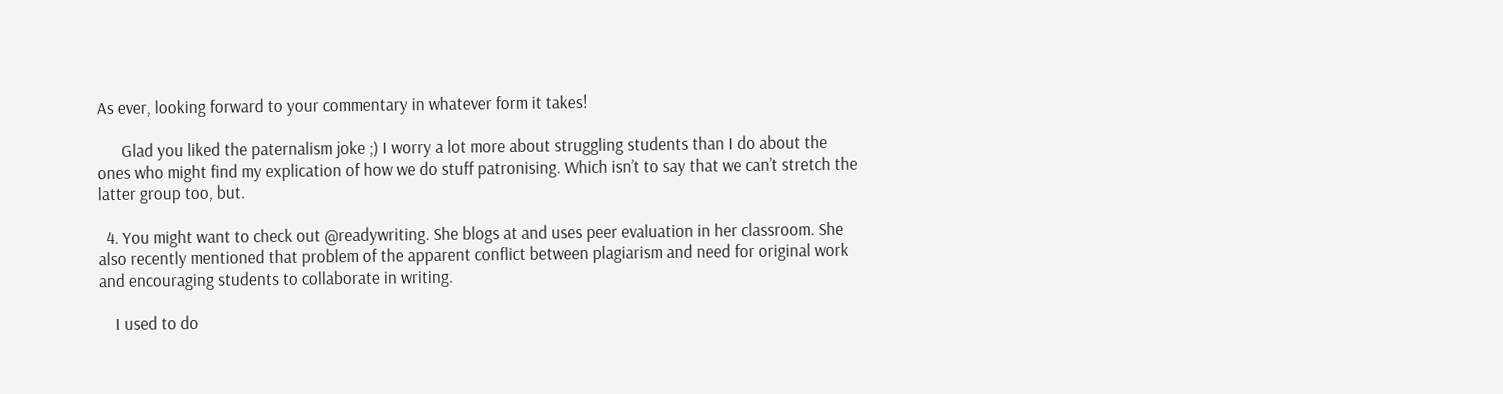As ever, looking forward to your commentary in whatever form it takes!

      Glad you liked the paternalism joke ;) I worry a lot more about struggling students than I do about the ones who might find my explication of how we do stuff patronising. Which isn’t to say that we can’t stretch the latter group too, but.

  4. You might want to check out @readywriting. She blogs at and uses peer evaluation in her classroom. She also recently mentioned that problem of the apparent conflict between plagiarism and need for original work and encouraging students to collaborate in writing.

    I used to do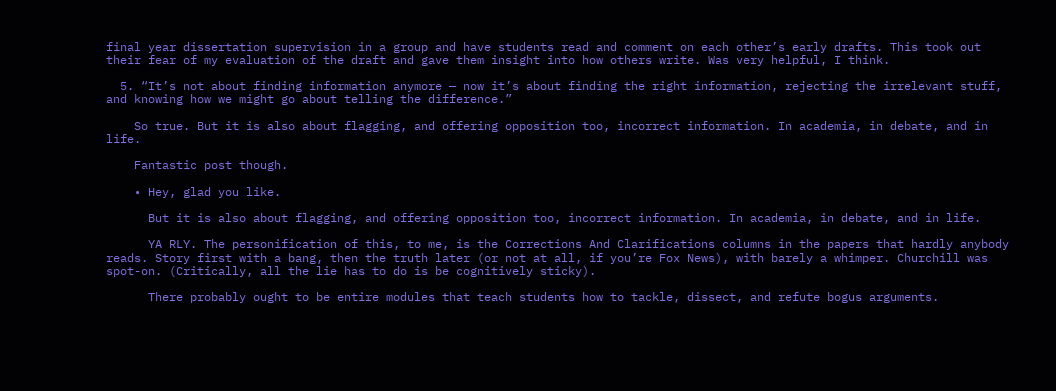final year dissertation supervision in a group and have students read and comment on each other’s early drafts. This took out their fear of my evaluation of the draft and gave them insight into how others write. Was very helpful, I think.

  5. “It’s not about finding information anymore — now it’s about finding the right information, rejecting the irrelevant stuff, and knowing how we might go about telling the difference.”

    So true. But it is also about flagging, and offering opposition too, incorrect information. In academia, in debate, and in life.

    Fantastic post though.

    • Hey, glad you like.

      But it is also about flagging, and offering opposition too, incorrect information. In academia, in debate, and in life.

      YA RLY. The personification of this, to me, is the Corrections And Clarifications columns in the papers that hardly anybody reads. Story first with a bang, then the truth later (or not at all, if you’re Fox News), with barely a whimper. Churchill was spot-on. (Critically, all the lie has to do is be cognitively sticky).

      There probably ought to be entire modules that teach students how to tackle, dissect, and refute bogus arguments.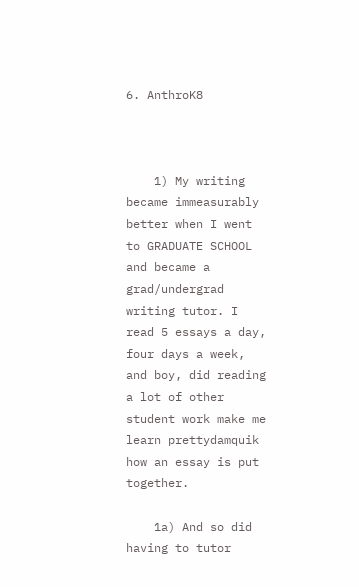6. AnthroK8



    1) My writing became immeasurably better when I went to GRADUATE SCHOOL and became a grad/undergrad writing tutor. I read 5 essays a day, four days a week, and boy, did reading a lot of other student work make me learn prettydamquik how an essay is put together.

    1a) And so did having to tutor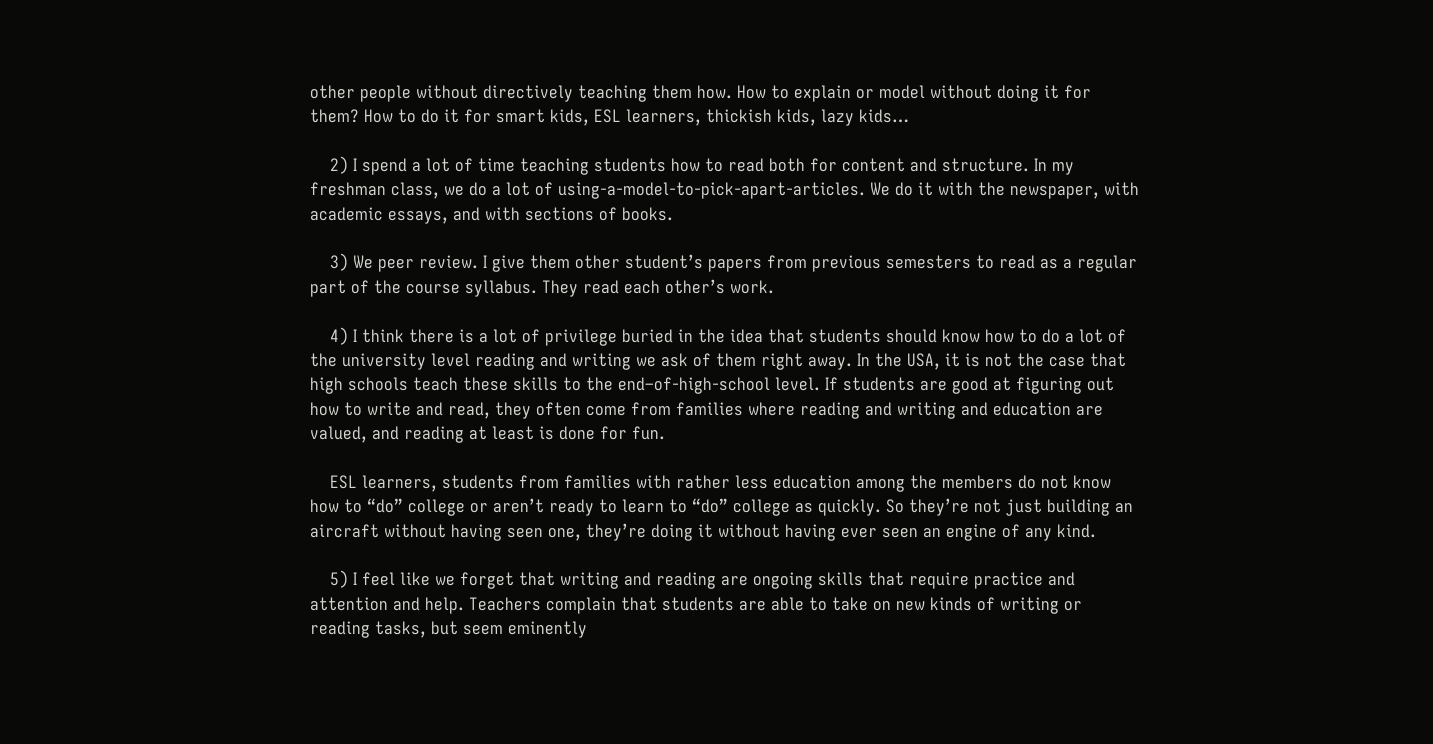other people without directively teaching them how. How to explain or model without doing it for them? How to do it for smart kids, ESL learners, thickish kids, lazy kids…

    2) I spend a lot of time teaching students how to read both for content and structure. In my freshman class, we do a lot of using-a-model-to-pick-apart-articles. We do it with the newspaper, with academic essays, and with sections of books.

    3) We peer review. I give them other student’s papers from previous semesters to read as a regular part of the course syllabus. They read each other’s work.

    4) I think there is a lot of privilege buried in the idea that students should know how to do a lot of the university level reading and writing we ask of them right away. In the USA, it is not the case that high schools teach these skills to the end–of-high-school level. If students are good at figuring out how to write and read, they often come from families where reading and writing and education are valued, and reading at least is done for fun.

    ESL learners, students from families with rather less education among the members do not know how to “do” college or aren’t ready to learn to “do” college as quickly. So they’re not just building an aircraft without having seen one, they’re doing it without having ever seen an engine of any kind.

    5) I feel like we forget that writing and reading are ongoing skills that require practice and attention and help. Teachers complain that students are able to take on new kinds of writing or reading tasks, but seem eminently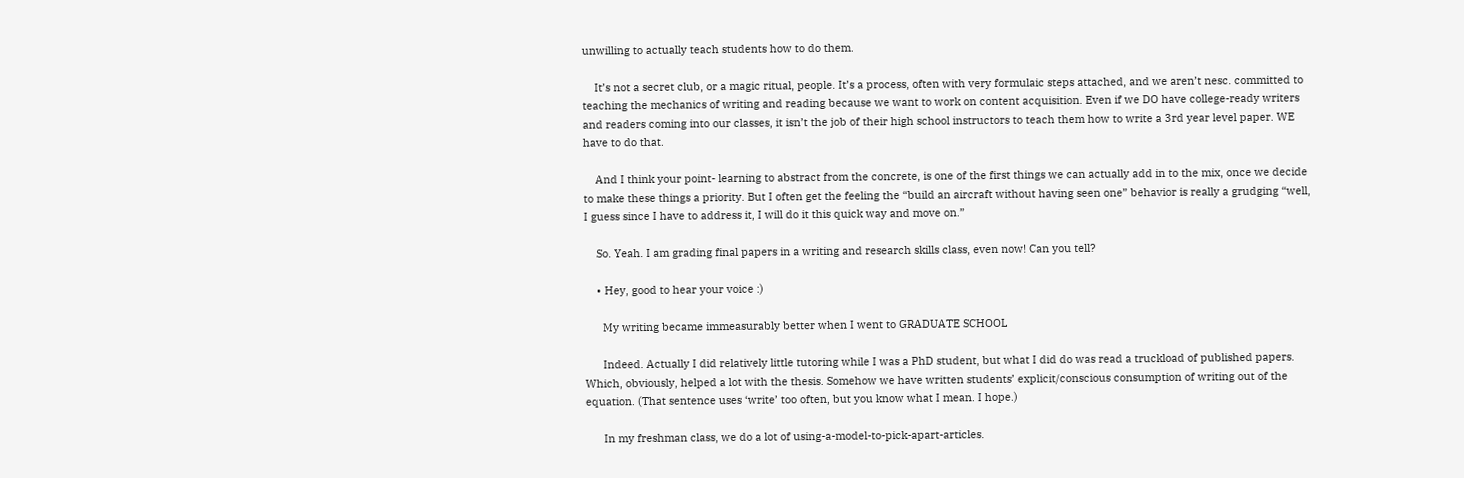unwilling to actually teach students how to do them.

    It’s not a secret club, or a magic ritual, people. It’s a process, often with very formulaic steps attached, and we aren’t nesc. committed to teaching the mechanics of writing and reading because we want to work on content acquisition. Even if we DO have college-ready writers and readers coming into our classes, it isn’t the job of their high school instructors to teach them how to write a 3rd year level paper. WE have to do that.

    And I think your point- learning to abstract from the concrete, is one of the first things we can actually add in to the mix, once we decide to make these things a priority. But I often get the feeling the “build an aircraft without having seen one” behavior is really a grudging “well, I guess since I have to address it, I will do it this quick way and move on.”

    So. Yeah. I am grading final papers in a writing and research skills class, even now! Can you tell?

    • Hey, good to hear your voice :)

      My writing became immeasurably better when I went to GRADUATE SCHOOL

      Indeed. Actually I did relatively little tutoring while I was a PhD student, but what I did do was read a truckload of published papers. Which, obviously, helped a lot with the thesis. Somehow we have written students’ explicit/conscious consumption of writing out of the equation. (That sentence uses ‘write’ too often, but you know what I mean. I hope.)

      In my freshman class, we do a lot of using-a-model-to-pick-apart-articles.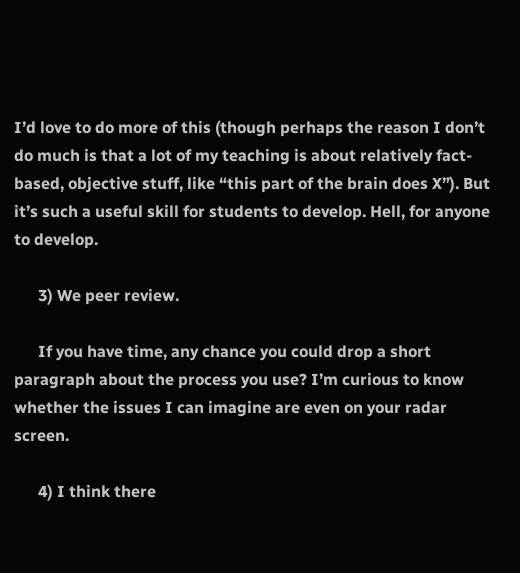I’d love to do more of this (though perhaps the reason I don’t do much is that a lot of my teaching is about relatively fact-based, objective stuff, like “this part of the brain does X”). But it’s such a useful skill for students to develop. Hell, for anyone to develop.

      3) We peer review.

      If you have time, any chance you could drop a short paragraph about the process you use? I’m curious to know whether the issues I can imagine are even on your radar screen.

      4) I think there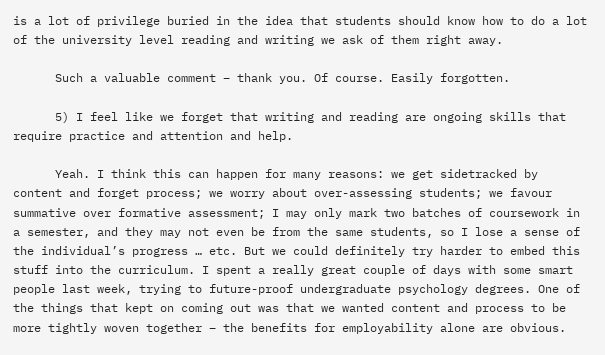is a lot of privilege buried in the idea that students should know how to do a lot of the university level reading and writing we ask of them right away.

      Such a valuable comment – thank you. Of course. Easily forgotten.

      5) I feel like we forget that writing and reading are ongoing skills that require practice and attention and help.

      Yeah. I think this can happen for many reasons: we get sidetracked by content and forget process; we worry about over-assessing students; we favour summative over formative assessment; I may only mark two batches of coursework in a semester, and they may not even be from the same students, so I lose a sense of the individual’s progress … etc. But we could definitely try harder to embed this stuff into the curriculum. I spent a really great couple of days with some smart people last week, trying to future-proof undergraduate psychology degrees. One of the things that kept on coming out was that we wanted content and process to be more tightly woven together – the benefits for employability alone are obvious.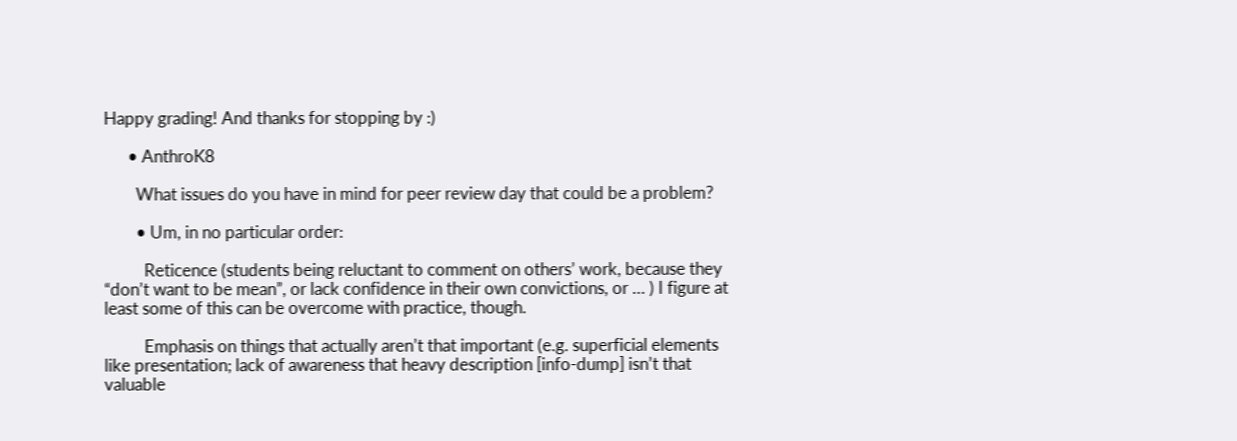Happy grading! And thanks for stopping by :)

      • AnthroK8

        What issues do you have in mind for peer review day that could be a problem?

        • Um, in no particular order:

          Reticence (students being reluctant to comment on others’ work, because they “don’t want to be mean”, or lack confidence in their own convictions, or … ) I figure at least some of this can be overcome with practice, though.

          Emphasis on things that actually aren’t that important (e.g. superficial elements like presentation; lack of awareness that heavy description [info-dump] isn’t that valuable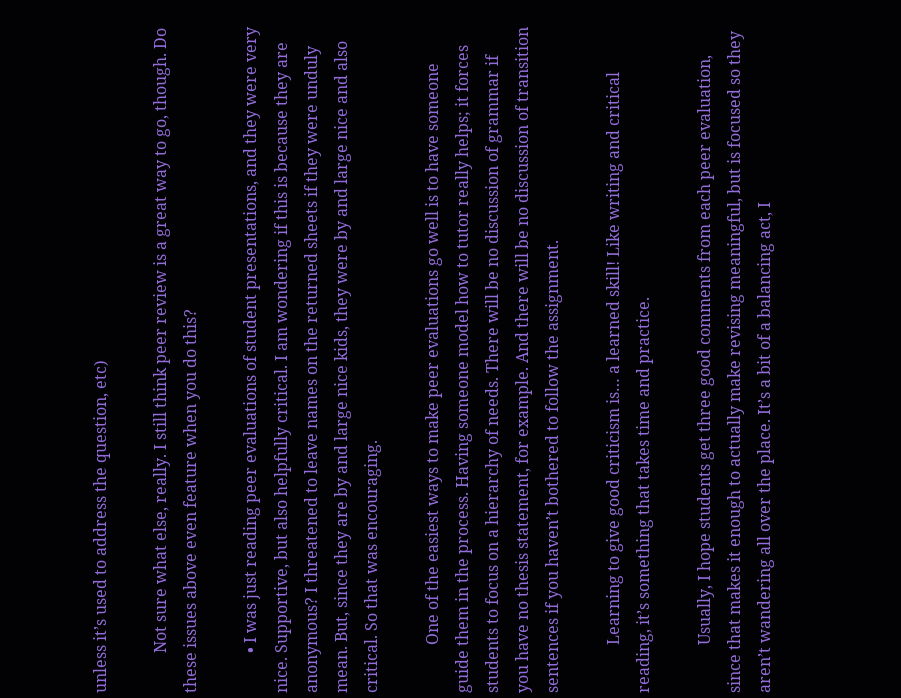unless it’s used to address the question, etc)

          Not sure what else, really. I still think peer review is a great way to go, though. Do these issues above even feature when you do this?

          • I was just reading peer evaluations of student presentations, and they were very nice. Supportive, but also helpfully critical. I am wondering if this is because they are anonymous? I threatened to leave names on the returned sheets if they were unduly mean. But, since they are by and large nice kids, they were by and large nice and also critical. So that was encouraging.

            One of the easiest ways to make peer evaluations go well is to have someone guide them in the process. Having someone model how to tutor really helps; it forces students to focus on a hierarchy of needs. There will be no discussion of grammar if you have no thesis statement, for example. And there will be no discussion of transition sentences if you haven’t bothered to follow the assignment.

            Learning to give good criticism is… a learned skill! Like writing and critical reading, it’s something that takes time and practice.

            Usually, I hope students get three good comments from each peer evaluation, since that makes it enough to actually make revising meaningful, but is focused so they aren’t wandering all over the place. It’s a bit of a balancing act, I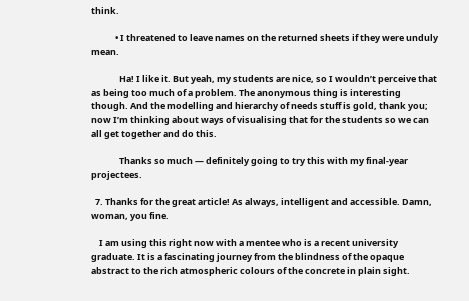think.

            • I threatened to leave names on the returned sheets if they were unduly mean.

              Ha! I like it. But yeah, my students are nice, so I wouldn’t perceive that as being too much of a problem. The anonymous thing is interesting though. And the modelling and hierarchy of needs stuff is gold, thank you; now I’m thinking about ways of visualising that for the students so we can all get together and do this.

              Thanks so much — definitely going to try this with my final-year projectees.

  7. Thanks for the great article! As always, intelligent and accessible. Damn, woman, you fine.

    I am using this right now with a mentee who is a recent university graduate. It is a fascinating journey from the blindness of the opaque abstract to the rich atmospheric colours of the concrete in plain sight.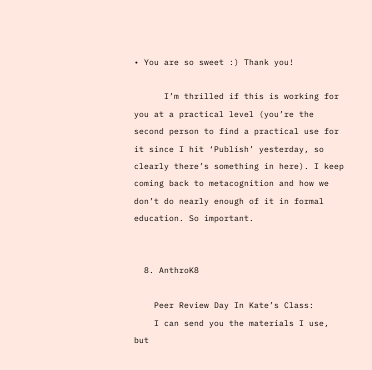• You are so sweet :) Thank you!

      I’m thrilled if this is working for you at a practical level (you’re the second person to find a practical use for it since I hit ‘Publish’ yesterday, so clearly there’s something in here). I keep coming back to metacognition and how we don’t do nearly enough of it in formal education. So important.


  8. AnthroK8

    Peer Review Day In Kate’s Class:
    I can send you the materials I use, but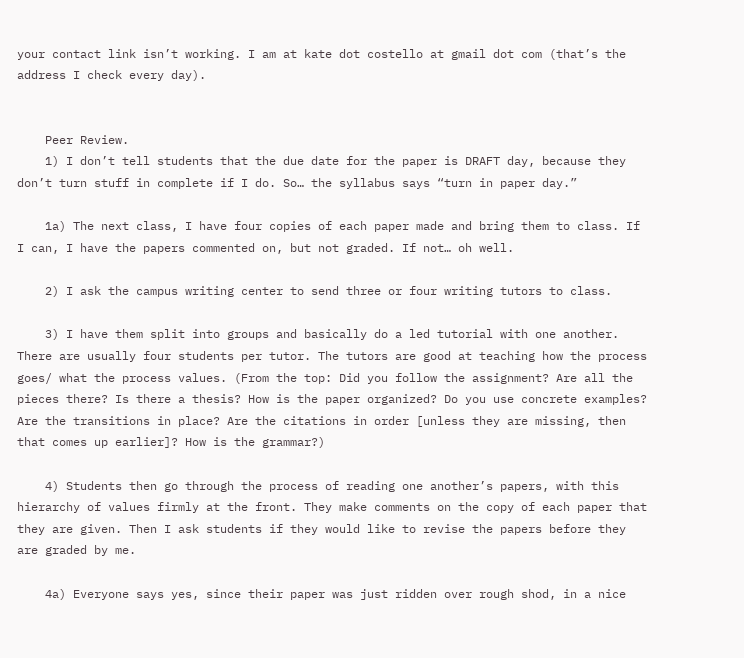your contact link isn’t working. I am at kate dot costello at gmail dot com (that’s the address I check every day).


    Peer Review.
    1) I don’t tell students that the due date for the paper is DRAFT day, because they don’t turn stuff in complete if I do. So… the syllabus says “turn in paper day.”

    1a) The next class, I have four copies of each paper made and bring them to class. If I can, I have the papers commented on, but not graded. If not… oh well.

    2) I ask the campus writing center to send three or four writing tutors to class.

    3) I have them split into groups and basically do a led tutorial with one another. There are usually four students per tutor. The tutors are good at teaching how the process goes/ what the process values. (From the top: Did you follow the assignment? Are all the pieces there? Is there a thesis? How is the paper organized? Do you use concrete examples? Are the transitions in place? Are the citations in order [unless they are missing, then that comes up earlier]? How is the grammar?)

    4) Students then go through the process of reading one another’s papers, with this hierarchy of values firmly at the front. They make comments on the copy of each paper that they are given. Then I ask students if they would like to revise the papers before they are graded by me.

    4a) Everyone says yes, since their paper was just ridden over rough shod, in a nice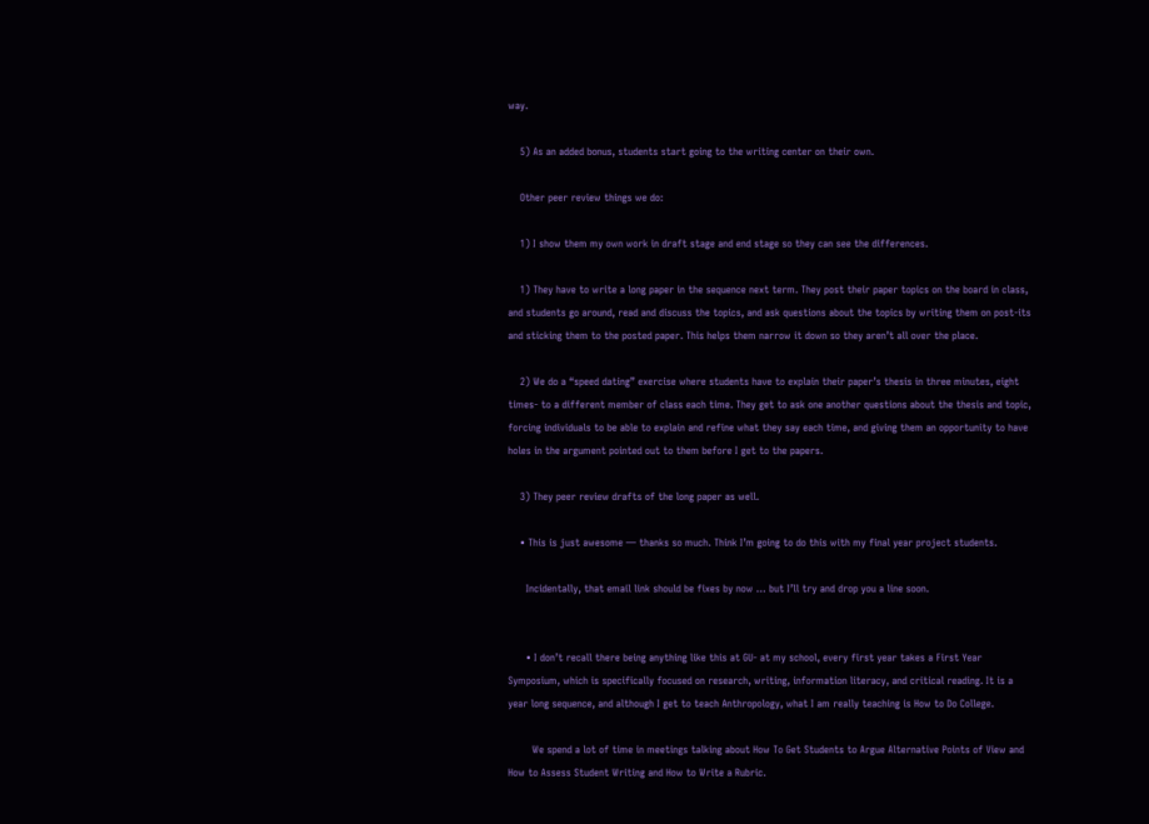way.

    5) As an added bonus, students start going to the writing center on their own.

    Other peer review things we do:

    1) I show them my own work in draft stage and end stage so they can see the differences.

    1) They have to write a long paper in the sequence next term. They post their paper topics on the board in class, and students go around, read and discuss the topics, and ask questions about the topics by writing them on post-its and sticking them to the posted paper. This helps them narrow it down so they aren’t all over the place.

    2) We do a “speed dating” exercise where students have to explain their paper’s thesis in three minutes, eight times- to a different member of class each time. They get to ask one another questions about the thesis and topic, forcing individuals to be able to explain and refine what they say each time, and giving them an opportunity to have holes in the argument pointed out to them before I get to the papers.

    3) They peer review drafts of the long paper as well.

    • This is just awesome — thanks so much. Think I’m going to do this with my final year project students.

      Incidentally, that email link should be fixes by now … but I’ll try and drop you a line soon.


      • I don’t recall there being anything like this at GU- at my school, every first year takes a First Year Symposium, which is specifically focused on research, writing, information literacy, and critical reading. It is a year long sequence, and although I get to teach Anthropology, what I am really teaching is How to Do College.

        We spend a lot of time in meetings talking about How To Get Students to Argue Alternative Points of View and How to Assess Student Writing and How to Write a Rubric.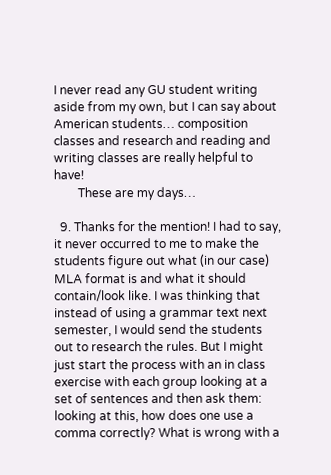I never read any GU student writing aside from my own, but I can say about American students… composition classes and research and reading and writing classes are really helpful to have!
        These are my days…

  9. Thanks for the mention! I had to say, it never occurred to me to make the students figure out what (in our case) MLA format is and what it should contain/look like. I was thinking that instead of using a grammar text next semester, I would send the students out to research the rules. But I might just start the process with an in class exercise with each group looking at a set of sentences and then ask them: looking at this, how does one use a comma correctly? What is wrong with a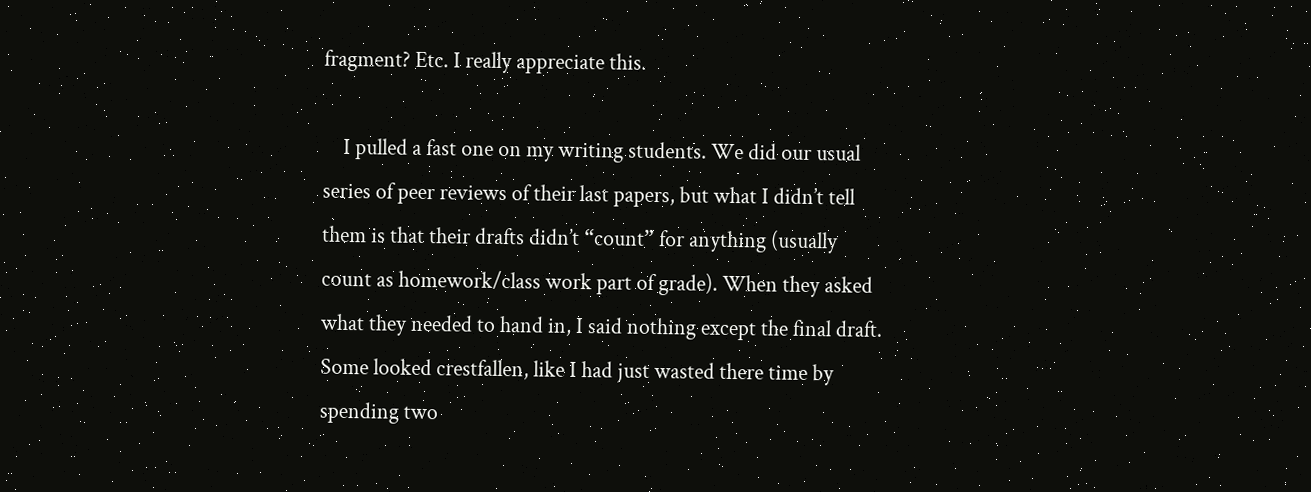fragment? Etc. I really appreciate this.

    I pulled a fast one on my writing students. We did our usual series of peer reviews of their last papers, but what I didn’t tell them is that their drafts didn’t “count” for anything (usually count as homework/class work part of grade). When they asked what they needed to hand in, I said nothing except the final draft. Some looked crestfallen, like I had just wasted there time by spending two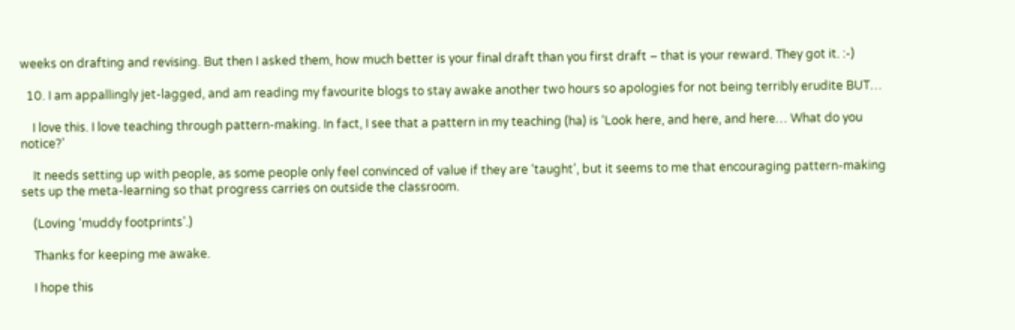weeks on drafting and revising. But then I asked them, how much better is your final draft than you first draft – that is your reward. They got it. :-)

  10. I am appallingly jet-lagged, and am reading my favourite blogs to stay awake another two hours so apologies for not being terribly erudite BUT…

    I love this. I love teaching through pattern-making. In fact, I see that a pattern in my teaching (ha) is ‘Look here, and here, and here… What do you notice?’

    It needs setting up with people, as some people only feel convinced of value if they are ‘taught’, but it seems to me that encouraging pattern-making sets up the meta-learning so that progress carries on outside the classroom.

    (Loving ‘muddy footprints’.)

    Thanks for keeping me awake.

    I hope this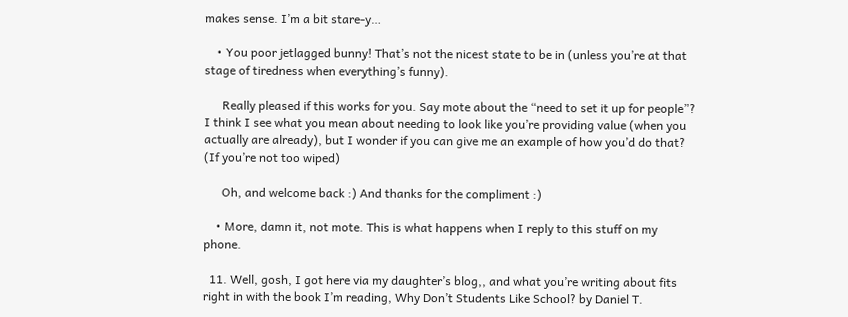makes sense. I’m a bit stare-y…

    • You poor jetlagged bunny! That’s not the nicest state to be in (unless you’re at that stage of tiredness when everything’s funny).

      Really pleased if this works for you. Say mote about the “need to set it up for people”? I think I see what you mean about needing to look like you’re providing value (when you actually are already), but I wonder if you can give me an example of how you’d do that? (If you’re not too wiped)

      Oh, and welcome back :) And thanks for the compliment :)

    • More, damn it, not mote. This is what happens when I reply to this stuff on my phone.

  11. Well, gosh, I got here via my daughter’s blog,, and what you’re writing about fits right in with the book I’m reading, Why Don’t Students Like School? by Daniel T.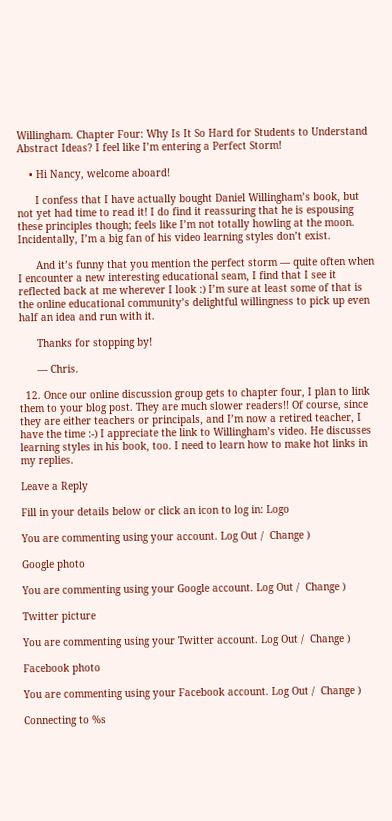Willingham. Chapter Four: Why Is It So Hard for Students to Understand Abstract Ideas? I feel like I’m entering a Perfect Storm!

    • Hi Nancy, welcome aboard!

      I confess that I have actually bought Daniel Willingham’s book, but not yet had time to read it! I do find it reassuring that he is espousing these principles though; feels like I’m not totally howling at the moon. Incidentally, I’m a big fan of his video learning styles don’t exist.

      And it’s funny that you mention the perfect storm — quite often when I encounter a new interesting educational seam, I find that I see it reflected back at me wherever I look :) I’m sure at least some of that is the online educational community’s delightful willingness to pick up even half an idea and run with it.

      Thanks for stopping by!

      — Chris.

  12. Once our online discussion group gets to chapter four, I plan to link them to your blog post. They are much slower readers!! Of course, since they are either teachers or principals, and I’m now a retired teacher, I have the time :-) I appreciate the link to Willingham’s video. He discusses learning styles in his book, too. I need to learn how to make hot links in my replies.

Leave a Reply

Fill in your details below or click an icon to log in: Logo

You are commenting using your account. Log Out /  Change )

Google photo

You are commenting using your Google account. Log Out /  Change )

Twitter picture

You are commenting using your Twitter account. Log Out /  Change )

Facebook photo

You are commenting using your Facebook account. Log Out /  Change )

Connecting to %s